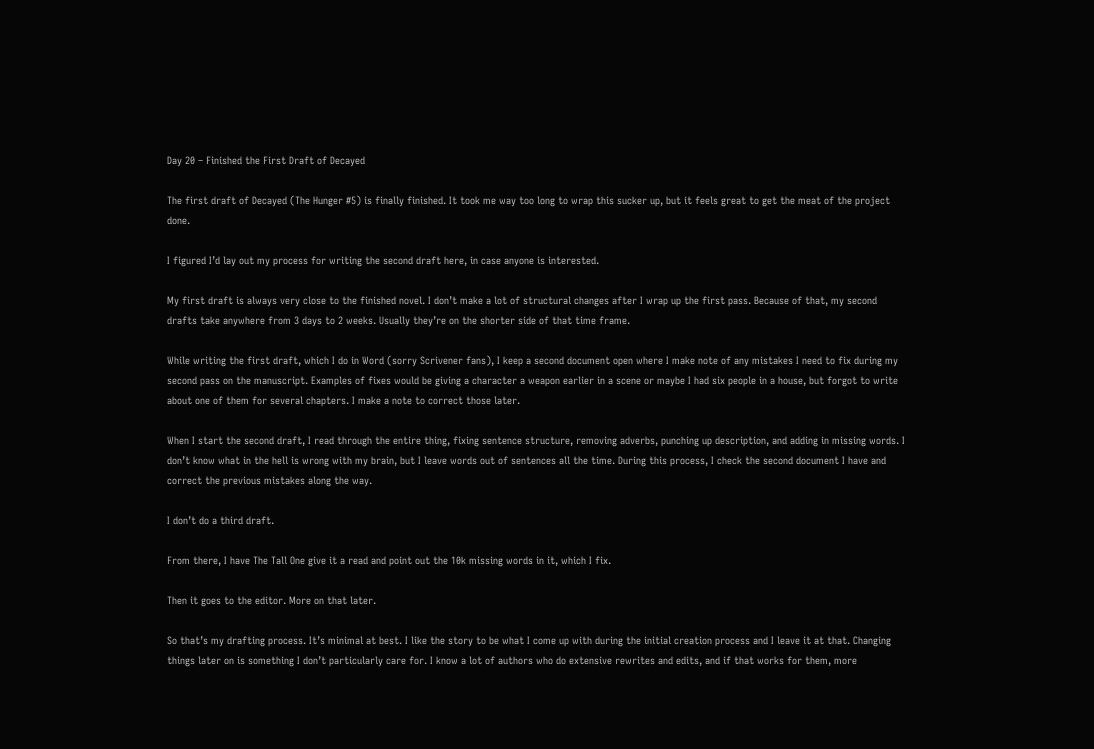Day 20 – Finished the First Draft of Decayed

The first draft of Decayed (The Hunger #5) is finally finished. It took me way too long to wrap this sucker up, but it feels great to get the meat of the project done.

I figured I’d lay out my process for writing the second draft here, in case anyone is interested.

My first draft is always very close to the finished novel. I don’t make a lot of structural changes after I wrap up the first pass. Because of that, my second drafts take anywhere from 3 days to 2 weeks. Usually they’re on the shorter side of that time frame.

While writing the first draft, which I do in Word (sorry Scrivener fans), I keep a second document open where I make note of any mistakes I need to fix during my second pass on the manuscript. Examples of fixes would be giving a character a weapon earlier in a scene or maybe I had six people in a house, but forgot to write about one of them for several chapters. I make a note to correct those later.

When I start the second draft, I read through the entire thing, fixing sentence structure, removing adverbs, punching up description, and adding in missing words. I don’t know what in the hell is wrong with my brain, but I leave words out of sentences all the time. During this process, I check the second document I have and correct the previous mistakes along the way.

I don’t do a third draft.

From there, I have The Tall One give it a read and point out the 10k missing words in it, which I fix.

Then it goes to the editor. More on that later.

So that’s my drafting process. It’s minimal at best. I like the story to be what I come up with during the initial creation process and I leave it at that. Changing things later on is something I don’t particularly care for. I know a lot of authors who do extensive rewrites and edits, and if that works for them, more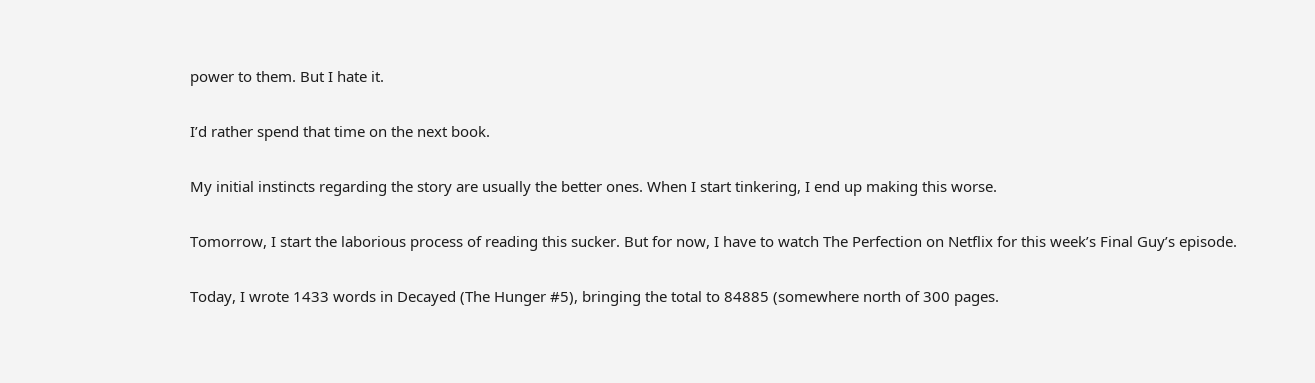power to them. But I hate it.

I’d rather spend that time on the next book.

My initial instincts regarding the story are usually the better ones. When I start tinkering, I end up making this worse.

Tomorrow, I start the laborious process of reading this sucker. But for now, I have to watch The Perfection on Netflix for this week’s Final Guy’s episode.

Today, I wrote 1433 words in Decayed (The Hunger #5), bringing the total to 84885 (somewhere north of 300 pages.